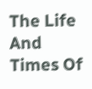The Life And Times Of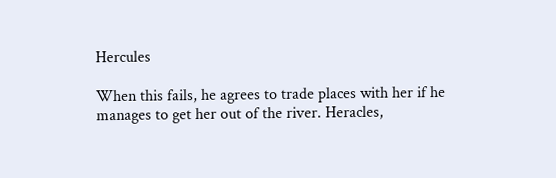Hercules

When this fails, he agrees to trade places with her if he manages to get her out of the river. Heracles,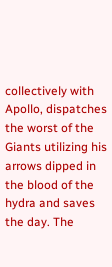collectively with Apollo, dispatches the worst of the Giants utilizing his arrows dipped in the blood of the hydra and saves the day. The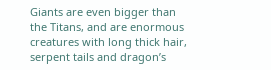Giants are even bigger than the Titans, and are enormous creatures with long thick hair, serpent tails and dragon’s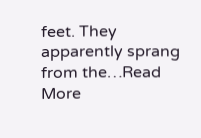feet. They apparently sprang from the…Read More